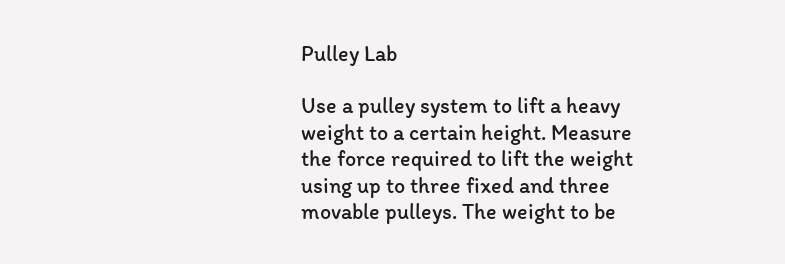Pulley Lab

Use a pulley system to lift a heavy weight to a certain height. Measure the force required to lift the weight using up to three fixed and three movable pulleys. The weight to be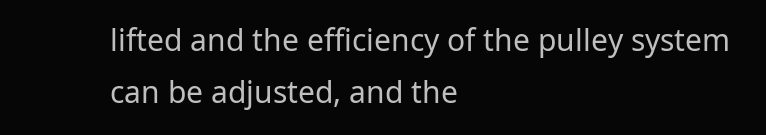lifted and the efficiency of the pulley system can be adjusted, and the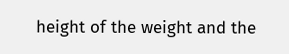height of the weight and the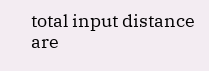total input distance are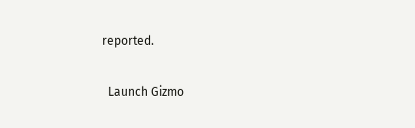reported.

  Launch Gizmo